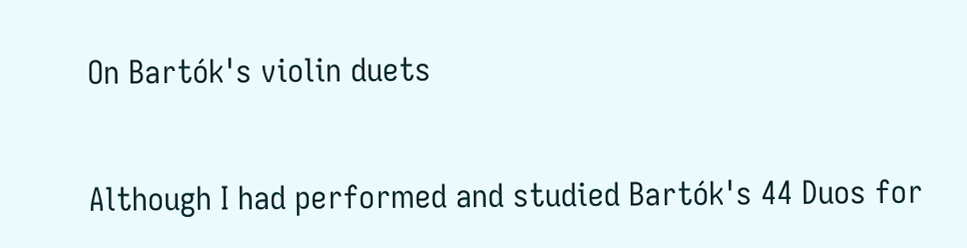On Bartók's violin duets


Although I had performed and studied Bartók's 44 Duos for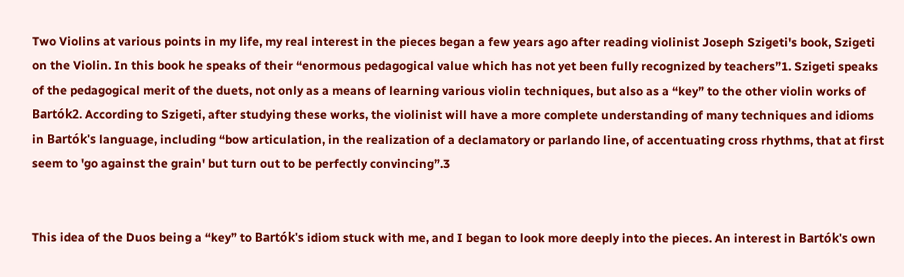Two Violins at various points in my life, my real interest in the pieces began a few years ago after reading violinist Joseph Szigeti's book, Szigeti on the Violin. In this book he speaks of their “enormous pedagogical value which has not yet been fully recognized by teachers”1. Szigeti speaks of the pedagogical merit of the duets, not only as a means of learning various violin techniques, but also as a “key” to the other violin works of Bartók2. According to Szigeti, after studying these works, the violinist will have a more complete understanding of many techniques and idioms in Bartók's language, including “bow articulation, in the realization of a declamatory or parlando line, of accentuating cross rhythms, that at first seem to 'go against the grain' but turn out to be perfectly convincing”.3


This idea of the Duos being a “key” to Bartók's idiom stuck with me, and I began to look more deeply into the pieces. An interest in Bartók's own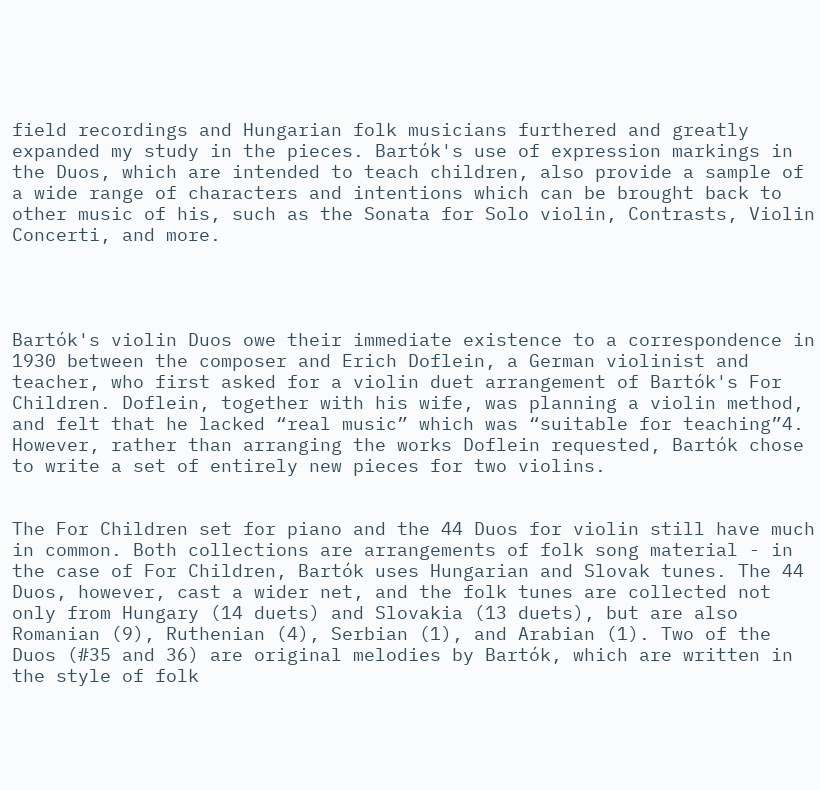field recordings and Hungarian folk musicians furthered and greatly expanded my study in the pieces. Bartók's use of expression markings in the Duos, which are intended to teach children, also provide a sample of a wide range of characters and intentions which can be brought back to other music of his, such as the Sonata for Solo violin, Contrasts, Violin Concerti, and more.




Bartók's violin Duos owe their immediate existence to a correspondence in 1930 between the composer and Erich Doflein, a German violinist and teacher, who first asked for a violin duet arrangement of Bartók's For Children. Doflein, together with his wife, was planning a violin method, and felt that he lacked “real music” which was “suitable for teaching”4. However, rather than arranging the works Doflein requested, Bartók chose to write a set of entirely new pieces for two violins.


The For Children set for piano and the 44 Duos for violin still have much in common. Both collections are arrangements of folk song material - in the case of For Children, Bartók uses Hungarian and Slovak tunes. The 44 Duos, however, cast a wider net, and the folk tunes are collected not only from Hungary (14 duets) and Slovakia (13 duets), but are also Romanian (9), Ruthenian (4), Serbian (1), and Arabian (1). Two of the Duos (#35 and 36) are original melodies by Bartók, which are written in the style of folk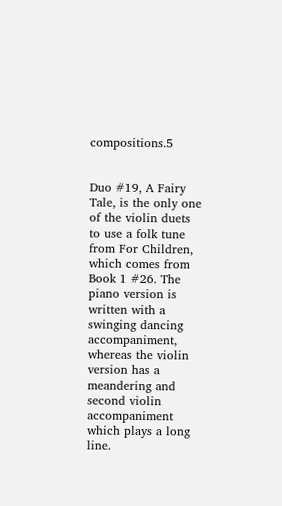compositions.5


Duo #19, A Fairy Tale, is the only one of the violin duets to use a folk tune from For Children, which comes from Book 1 #26. The piano version is written with a swinging dancing accompaniment, whereas the violin version has a meandering and second violin accompaniment which plays a long line.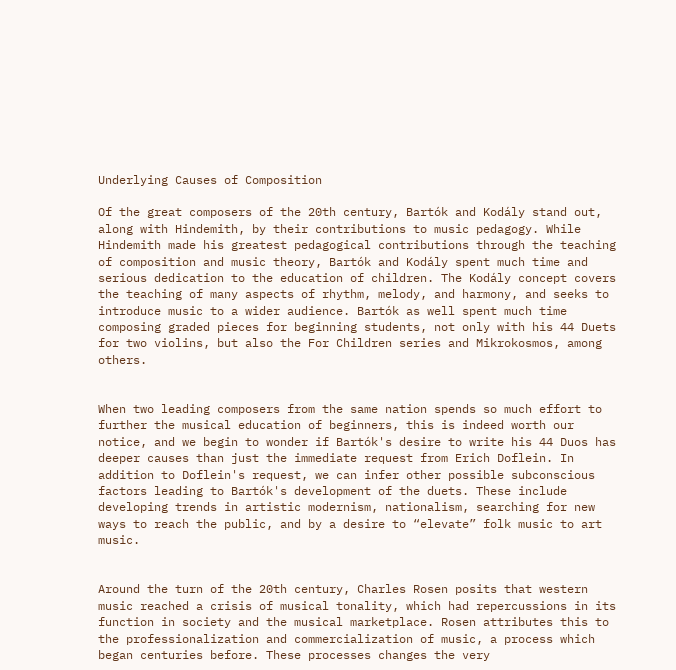Underlying Causes of Composition

Of the great composers of the 20th century, Bartók and Kodály stand out, along with Hindemith, by their contributions to music pedagogy. While Hindemith made his greatest pedagogical contributions through the teaching of composition and music theory, Bartók and Kodály spent much time and serious dedication to the education of children. The Kodály concept covers the teaching of many aspects of rhythm, melody, and harmony, and seeks to introduce music to a wider audience. Bartók as well spent much time composing graded pieces for beginning students, not only with his 44 Duets for two violins, but also the For Children series and Mikrokosmos, among others.


When two leading composers from the same nation spends so much effort to further the musical education of beginners, this is indeed worth our notice, and we begin to wonder if Bartók's desire to write his 44 Duos has deeper causes than just the immediate request from Erich Doflein. In addition to Doflein's request, we can infer other possible subconscious factors leading to Bartók's development of the duets. These include developing trends in artistic modernism, nationalism, searching for new ways to reach the public, and by a desire to “elevate” folk music to art music.


Around the turn of the 20th century, Charles Rosen posits that western music reached a crisis of musical tonality, which had repercussions in its function in society and the musical marketplace. Rosen attributes this to the professionalization and commercialization of music, a process which began centuries before. These processes changes the very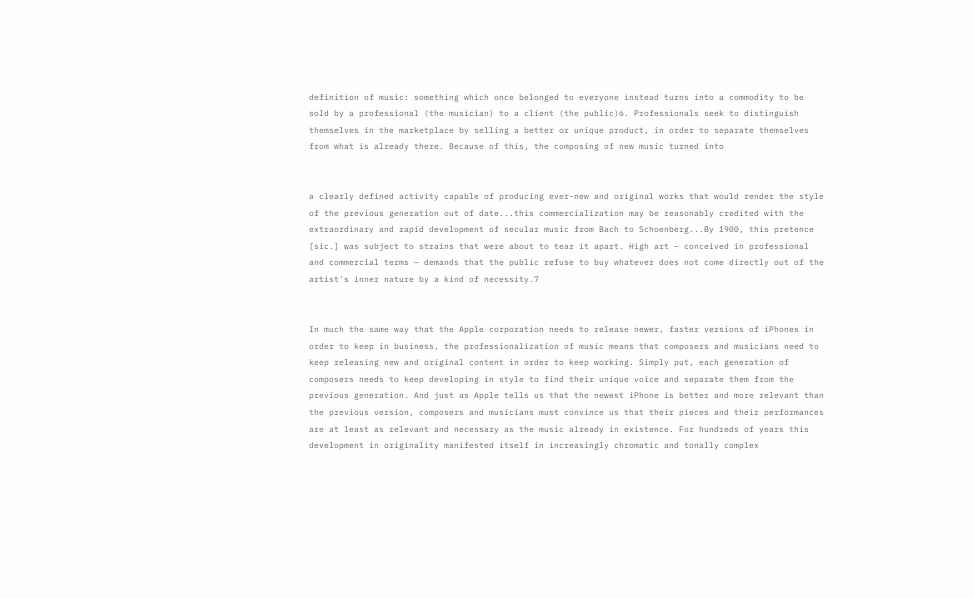definition of music: something which once belonged to everyone instead turns into a commodity to be sold by a professional (the musician) to a client (the public)6. Professionals seek to distinguish themselves in the marketplace by selling a better or unique product, in order to separate themselves from what is already there. Because of this, the composing of new music turned into


a clearly defined activity capable of producing ever-new and original works that would render the style of the previous generation out of date...this commercialization may be reasonably credited with the extraordinary and rapid development of secular music from Bach to Schoenberg...By 1900, this pretence [sic.] was subject to strains that were about to tear it apart. High art – conceived in professional and commercial terms – demands that the public refuse to buy whatever does not come directly out of the artist's inner nature by a kind of necessity.7


In much the same way that the Apple corporation needs to release newer, faster versions of iPhones in order to keep in business, the professionalization of music means that composers and musicians need to keep releasing new and original content in order to keep working. Simply put, each generation of composers needs to keep developing in style to find their unique voice and separate them from the previous generation. And just as Apple tells us that the newest iPhone is better and more relevant than the previous version, composers and musicians must convince us that their pieces and their performances are at least as relevant and necessary as the music already in existence. For hundreds of years this development in originality manifested itself in increasingly chromatic and tonally complex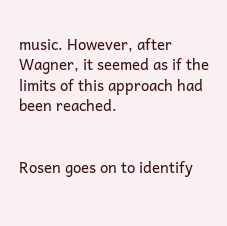music. However, after Wagner, it seemed as if the limits of this approach had been reached.


Rosen goes on to identify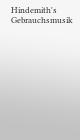Hindemith's Gebrauchsmusik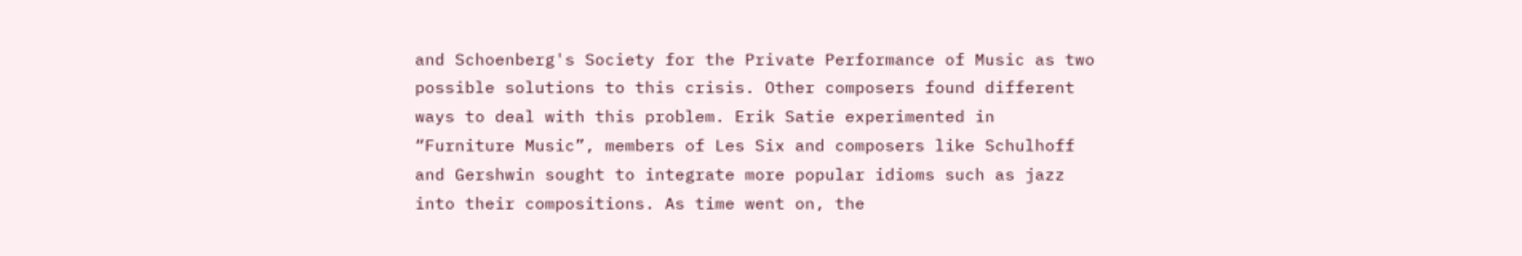and Schoenberg's Society for the Private Performance of Music as two possible solutions to this crisis. Other composers found different ways to deal with this problem. Erik Satie experimented in “Furniture Music”, members of Les Six and composers like Schulhoff and Gershwin sought to integrate more popular idioms such as jazz into their compositions. As time went on, the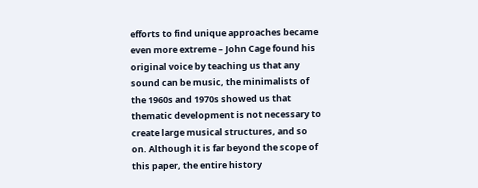efforts to find unique approaches became even more extreme – John Cage found his original voice by teaching us that any sound can be music, the minimalists of the 1960s and 1970s showed us that thematic development is not necessary to create large musical structures, and so on. Although it is far beyond the scope of this paper, the entire history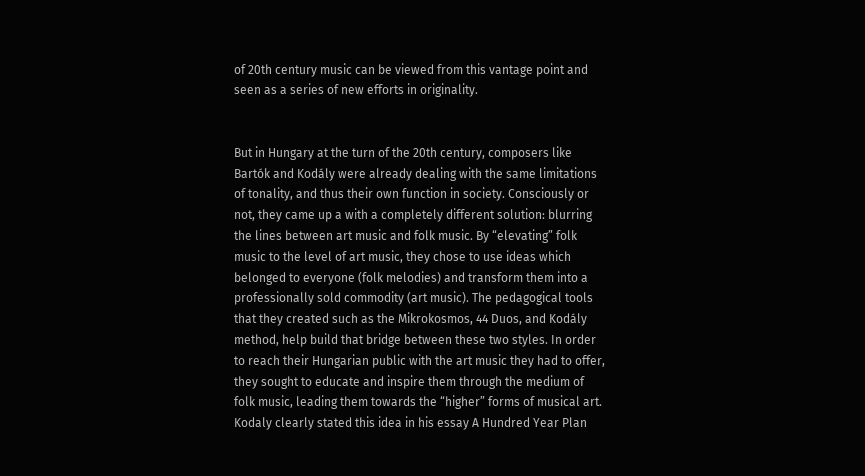of 20th century music can be viewed from this vantage point and seen as a series of new efforts in originality.


But in Hungary at the turn of the 20th century, composers like Bartók and Kodály were already dealing with the same limitations of tonality, and thus their own function in society. Consciously or not, they came up a with a completely different solution: blurring the lines between art music and folk music. By “elevating” folk music to the level of art music, they chose to use ideas which belonged to everyone (folk melodies) and transform them into a professionally sold commodity (art music). The pedagogical tools that they created such as the Mikrokosmos, 44 Duos, and Kodály method, help build that bridge between these two styles. In order to reach their Hungarian public with the art music they had to offer, they sought to educate and inspire them through the medium of folk music, leading them towards the “higher” forms of musical art. Kodaly clearly stated this idea in his essay A Hundred Year Plan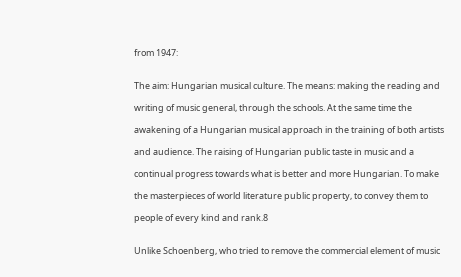from 1947:


The aim: Hungarian musical culture. The means: making the reading and

writing of music general, through the schools. At the same time the

awakening of a Hungarian musical approach in the training of both artists

and audience. The raising of Hungarian public taste in music and a

continual progress towards what is better and more Hungarian. To make

the masterpieces of world literature public property, to convey them to

people of every kind and rank.8


Unlike Schoenberg, who tried to remove the commercial element of music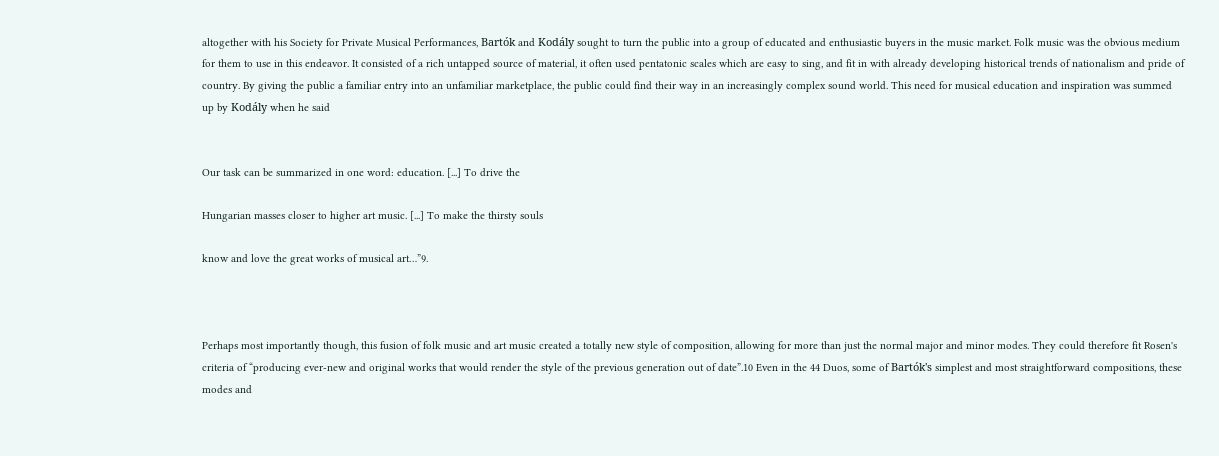altogether with his Society for Private Musical Performances, Bartók and Kodály sought to turn the public into a group of educated and enthusiastic buyers in the music market. Folk music was the obvious medium for them to use in this endeavor. It consisted of a rich untapped source of material, it often used pentatonic scales which are easy to sing, and fit in with already developing historical trends of nationalism and pride of country. By giving the public a familiar entry into an unfamiliar marketplace, the public could find their way in an increasingly complex sound world. This need for musical education and inspiration was summed up by Kodály when he said


Our task can be summarized in one word: education. [...] To drive the

Hungarian masses closer to higher art music. [...] To make the thirsty souls

know and love the great works of musical art…”9.



Perhaps most importantly though, this fusion of folk music and art music created a totally new style of composition, allowing for more than just the normal major and minor modes. They could therefore fit Rosen's criteria of “producing ever-new and original works that would render the style of the previous generation out of date”.10 Even in the 44 Duos, some of Bartók's simplest and most straightforward compositions, these modes and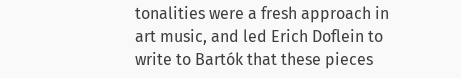tonalities were a fresh approach in art music, and led Erich Doflein to write to Bartók that these pieces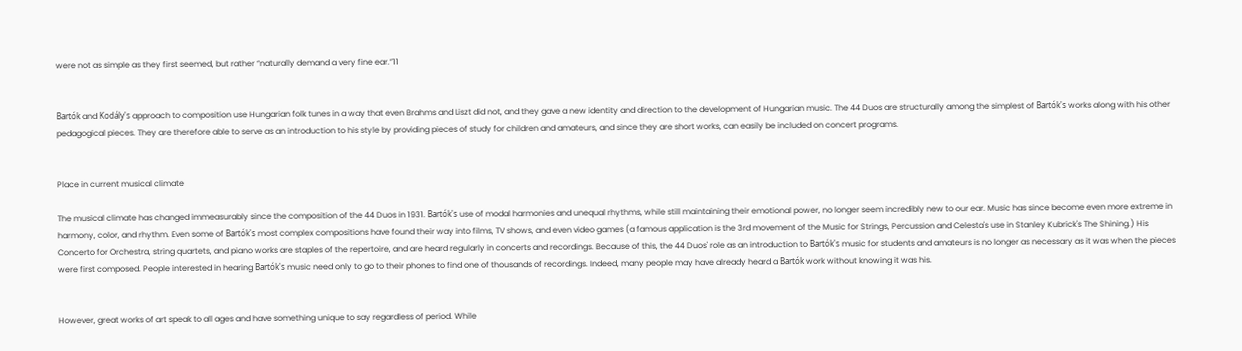were not as simple as they first seemed, but rather “naturally demand a very fine ear.”11


Bartók and Kodály's approach to composition use Hungarian folk tunes in a way that even Brahms and Liszt did not, and they gave a new identity and direction to the development of Hungarian music. The 44 Duos are structurally among the simplest of Bartók's works along with his other pedagogical pieces. They are therefore able to serve as an introduction to his style by providing pieces of study for children and amateurs, and since they are short works, can easily be included on concert programs.


Place in current musical climate

The musical climate has changed immeasurably since the composition of the 44 Duos in 1931. Bartók's use of modal harmonies and unequal rhythms, while still maintaining their emotional power, no longer seem incredibly new to our ear. Music has since become even more extreme in harmony, color, and rhythm. Even some of Bartók's most complex compositions have found their way into films, TV shows, and even video games (a famous application is the 3rd movement of the Music for Strings, Percussion and Celesta's use in Stanley Kubrick's The Shining.) His Concerto for Orchestra, string quartets, and piano works are staples of the repertoire, and are heard regularly in concerts and recordings. Because of this, the 44 Duos' role as an introduction to Bartók's music for students and amateurs is no longer as necessary as it was when the pieces were first composed. People interested in hearing Bartók's music need only to go to their phones to find one of thousands of recordings. Indeed, many people may have already heard a Bartók work without knowing it was his.


However, great works of art speak to all ages and have something unique to say regardless of period. While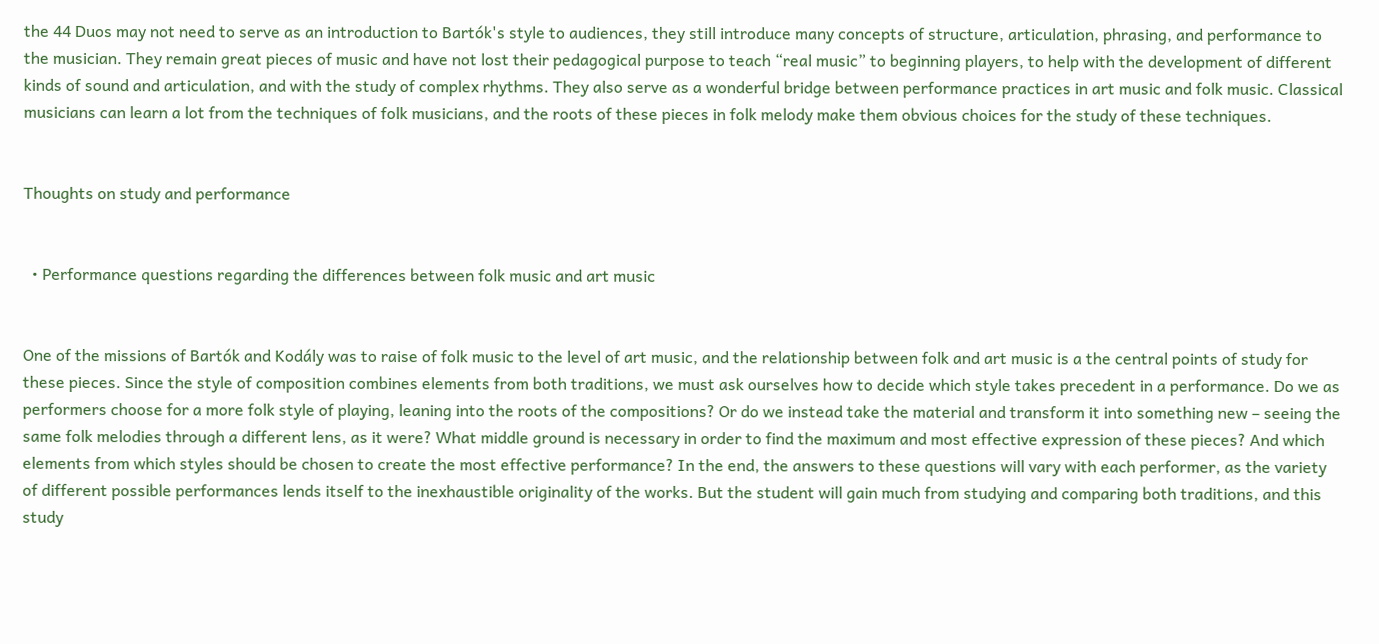the 44 Duos may not need to serve as an introduction to Bartók's style to audiences, they still introduce many concepts of structure, articulation, phrasing, and performance to the musician. They remain great pieces of music and have not lost their pedagogical purpose to teach “real music” to beginning players, to help with the development of different kinds of sound and articulation, and with the study of complex rhythms. They also serve as a wonderful bridge between performance practices in art music and folk music. Classical musicians can learn a lot from the techniques of folk musicians, and the roots of these pieces in folk melody make them obvious choices for the study of these techniques.


Thoughts on study and performance


  • Performance questions regarding the differences between folk music and art music


One of the missions of Bartók and Kodály was to raise of folk music to the level of art music, and the relationship between folk and art music is a the central points of study for these pieces. Since the style of composition combines elements from both traditions, we must ask ourselves how to decide which style takes precedent in a performance. Do we as performers choose for a more folk style of playing, leaning into the roots of the compositions? Or do we instead take the material and transform it into something new – seeing the same folk melodies through a different lens, as it were? What middle ground is necessary in order to find the maximum and most effective expression of these pieces? And which elements from which styles should be chosen to create the most effective performance? In the end, the answers to these questions will vary with each performer, as the variety of different possible performances lends itself to the inexhaustible originality of the works. But the student will gain much from studying and comparing both traditions, and this study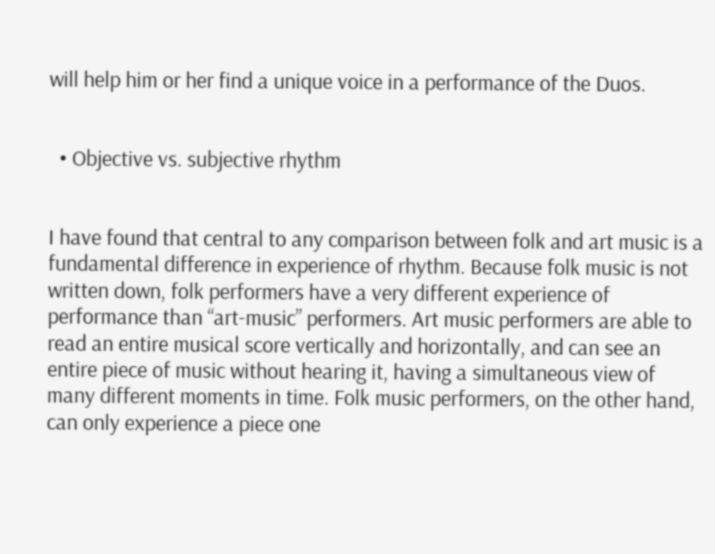will help him or her find a unique voice in a performance of the Duos.


  • Objective vs. subjective rhythm


I have found that central to any comparison between folk and art music is a fundamental difference in experience of rhythm. Because folk music is not written down, folk performers have a very different experience of performance than “art-music” performers. Art music performers are able to read an entire musical score vertically and horizontally, and can see an entire piece of music without hearing it, having a simultaneous view of many different moments in time. Folk music performers, on the other hand, can only experience a piece one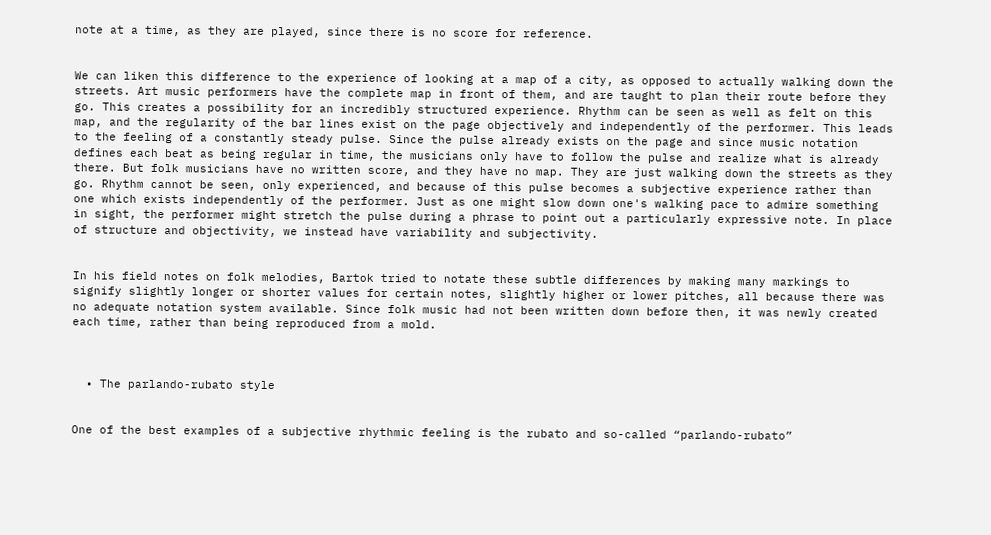note at a time, as they are played, since there is no score for reference.


We can liken this difference to the experience of looking at a map of a city, as opposed to actually walking down the streets. Art music performers have the complete map in front of them, and are taught to plan their route before they go. This creates a possibility for an incredibly structured experience. Rhythm can be seen as well as felt on this map, and the regularity of the bar lines exist on the page objectively and independently of the performer. This leads to the feeling of a constantly steady pulse. Since the pulse already exists on the page and since music notation defines each beat as being regular in time, the musicians only have to follow the pulse and realize what is already there. But folk musicians have no written score, and they have no map. They are just walking down the streets as they go. Rhythm cannot be seen, only experienced, and because of this pulse becomes a subjective experience rather than one which exists independently of the performer. Just as one might slow down one's walking pace to admire something in sight, the performer might stretch the pulse during a phrase to point out a particularly expressive note. In place of structure and objectivity, we instead have variability and subjectivity.


In his field notes on folk melodies, Bartok tried to notate these subtle differences by making many markings to signify slightly longer or shorter values for certain notes, slightly higher or lower pitches, all because there was no adequate notation system available. Since folk music had not been written down before then, it was newly created each time, rather than being reproduced from a mold.



  • The parlando-rubato style


One of the best examples of a subjective rhythmic feeling is the rubato and so-called “parlando-rubato”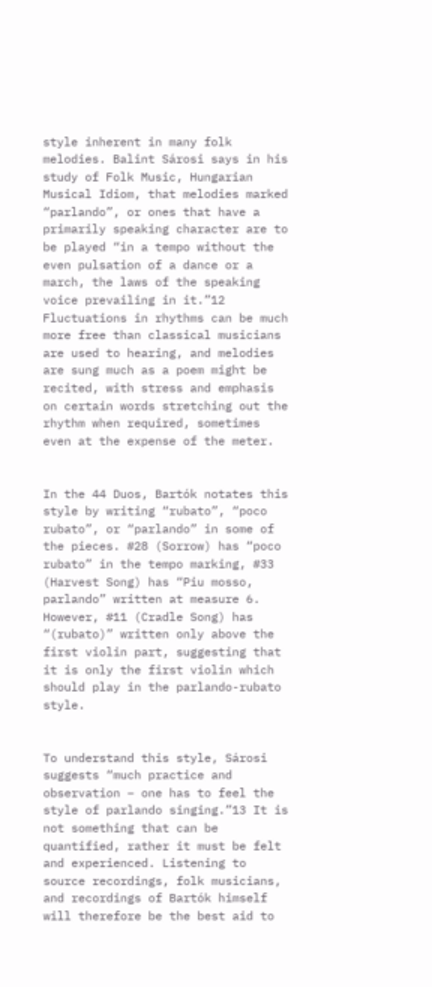style inherent in many folk melodies. Balint Sárosi says in his study of Folk Music, Hungarian Musical Idiom, that melodies marked “parlando”, or ones that have a primarily speaking character are to be played “in a tempo without the even pulsation of a dance or a march, the laws of the speaking voice prevailing in it.”12 Fluctuations in rhythms can be much more free than classical musicians are used to hearing, and melodies are sung much as a poem might be recited, with stress and emphasis on certain words stretching out the rhythm when required, sometimes even at the expense of the meter.


In the 44 Duos, Bartók notates this style by writing “rubato”, “poco rubato”, or “parlando” in some of the pieces. #28 (Sorrow) has “poco rubato” in the tempo marking, #33 (Harvest Song) has “Piu mosso, parlando” written at measure 6. However, #11 (Cradle Song) has “(rubato)” written only above the first violin part, suggesting that it is only the first violin which should play in the parlando-rubato style.


To understand this style, Sárosi suggests “much practice and observation – one has to feel the style of parlando singing.”13 It is not something that can be quantified, rather it must be felt and experienced. Listening to source recordings, folk musicians, and recordings of Bartók himself will therefore be the best aid to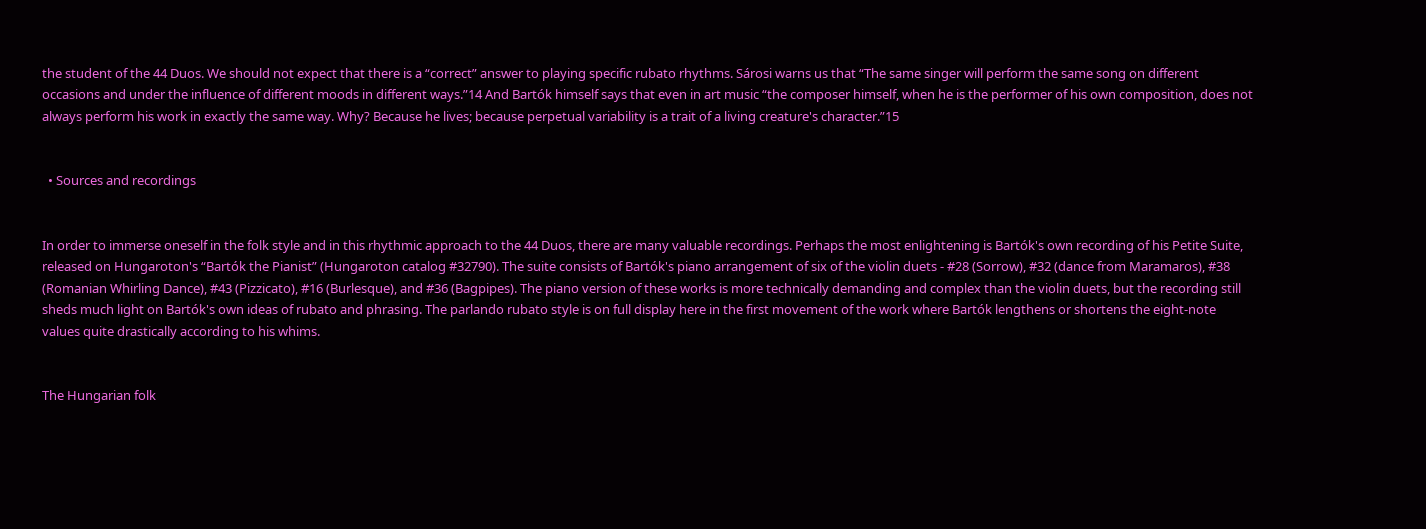the student of the 44 Duos. We should not expect that there is a “correct” answer to playing specific rubato rhythms. Sárosi warns us that “The same singer will perform the same song on different occasions and under the influence of different moods in different ways.”14 And Bartók himself says that even in art music “the composer himself, when he is the performer of his own composition, does not always perform his work in exactly the same way. Why? Because he lives; because perpetual variability is a trait of a living creature's character.”15


  • Sources and recordings


In order to immerse oneself in the folk style and in this rhythmic approach to the 44 Duos, there are many valuable recordings. Perhaps the most enlightening is Bartók's own recording of his Petite Suite, released on Hungaroton's “Bartók the Pianist” (Hungaroton catalog #32790). The suite consists of Bartók's piano arrangement of six of the violin duets - #28 (Sorrow), #32 (dance from Maramaros), #38 (Romanian Whirling Dance), #43 (Pizzicato), #16 (Burlesque), and #36 (Bagpipes). The piano version of these works is more technically demanding and complex than the violin duets, but the recording still sheds much light on Bartók's own ideas of rubato and phrasing. The parlando rubato style is on full display here in the first movement of the work where Bartók lengthens or shortens the eight-note values quite drastically according to his whims.


The Hungarian folk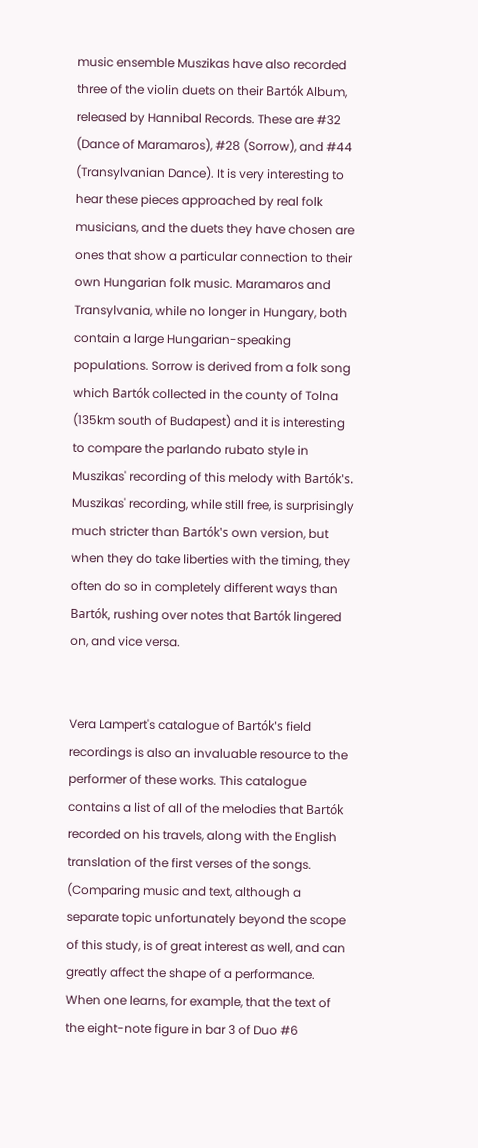music ensemble Muszikas have also recorded three of the violin duets on their Bartók Album, released by Hannibal Records. These are #32 (Dance of Maramaros), #28 (Sorrow), and #44 (Transylvanian Dance). It is very interesting to hear these pieces approached by real folk musicians, and the duets they have chosen are ones that show a particular connection to their own Hungarian folk music. Maramaros and Transylvania, while no longer in Hungary, both contain a large Hungarian-speaking populations. Sorrow is derived from a folk song which Bartók collected in the county of Tolna (135km south of Budapest) and it is interesting to compare the parlando rubato style in Muszikas' recording of this melody with Bartók's. Muszikas' recording, while still free, is surprisingly much stricter than Bartók's own version, but when they do take liberties with the timing, they often do so in completely different ways than Bartók, rushing over notes that Bartók lingered on, and vice versa.


Vera Lampert's catalogue of Bartók's field recordings is also an invaluable resource to the performer of these works. This catalogue contains a list of all of the melodies that Bartók recorded on his travels, along with the English translation of the first verses of the songs. (Comparing music and text, although a separate topic unfortunately beyond the scope of this study, is of great interest as well, and can greatly affect the shape of a performance. When one learns, for example, that the text of the eight-note figure in bar 3 of Duo #6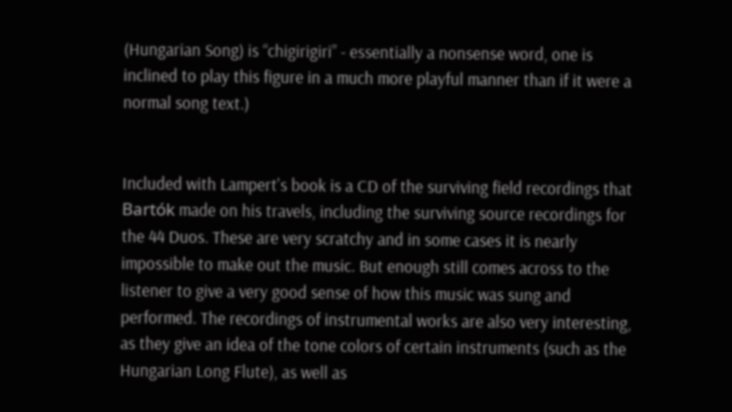(Hungarian Song) is “chigirigiri” - essentially a nonsense word, one is inclined to play this figure in a much more playful manner than if it were a normal song text.)


Included with Lampert's book is a CD of the surviving field recordings that Bartók made on his travels, including the surviving source recordings for the 44 Duos. These are very scratchy and in some cases it is nearly impossible to make out the music. But enough still comes across to the listener to give a very good sense of how this music was sung and performed. The recordings of instrumental works are also very interesting, as they give an idea of the tone colors of certain instruments (such as the Hungarian Long Flute), as well as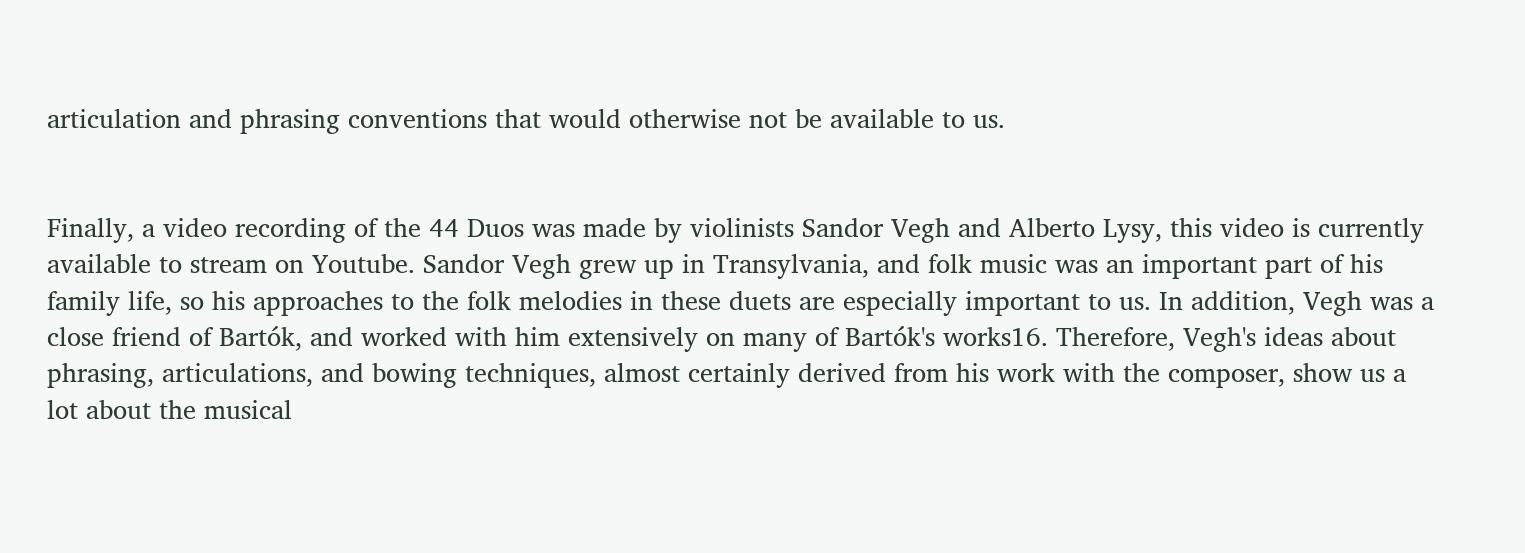articulation and phrasing conventions that would otherwise not be available to us.


Finally, a video recording of the 44 Duos was made by violinists Sandor Vegh and Alberto Lysy, this video is currently available to stream on Youtube. Sandor Vegh grew up in Transylvania, and folk music was an important part of his family life, so his approaches to the folk melodies in these duets are especially important to us. In addition, Vegh was a close friend of Bartók, and worked with him extensively on many of Bartók's works16. Therefore, Vegh's ideas about phrasing, articulations, and bowing techniques, almost certainly derived from his work with the composer, show us a lot about the musical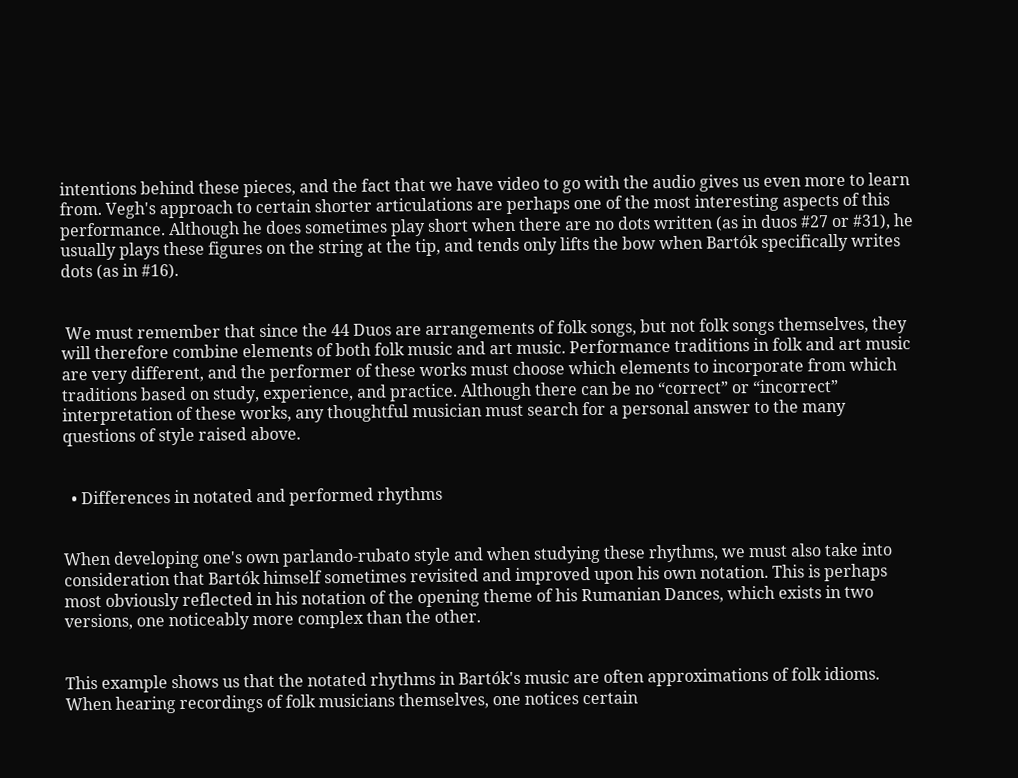intentions behind these pieces, and the fact that we have video to go with the audio gives us even more to learn from. Vegh's approach to certain shorter articulations are perhaps one of the most interesting aspects of this performance. Although he does sometimes play short when there are no dots written (as in duos #27 or #31), he usually plays these figures on the string at the tip, and tends only lifts the bow when Bartók specifically writes dots (as in #16).


 We must remember that since the 44 Duos are arrangements of folk songs, but not folk songs themselves, they will therefore combine elements of both folk music and art music. Performance traditions in folk and art music are very different, and the performer of these works must choose which elements to incorporate from which traditions based on study, experience, and practice. Although there can be no “correct” or “incorrect” interpretation of these works, any thoughtful musician must search for a personal answer to the many questions of style raised above.


  • Differences in notated and performed rhythms


When developing one's own parlando-rubato style and when studying these rhythms, we must also take into consideration that Bartók himself sometimes revisited and improved upon his own notation. This is perhaps most obviously reflected in his notation of the opening theme of his Rumanian Dances, which exists in two versions, one noticeably more complex than the other.


This example shows us that the notated rhythms in Bartók's music are often approximations of folk idioms. When hearing recordings of folk musicians themselves, one notices certain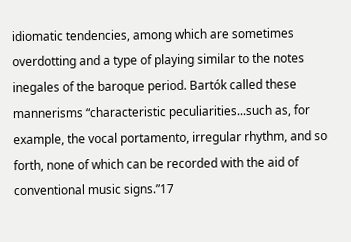idiomatic tendencies, among which are sometimes overdotting and a type of playing similar to the notes inegales of the baroque period. Bartók called these mannerisms “characteristic peculiarities...such as, for example, the vocal portamento, irregular rhythm, and so forth, none of which can be recorded with the aid of conventional music signs.”17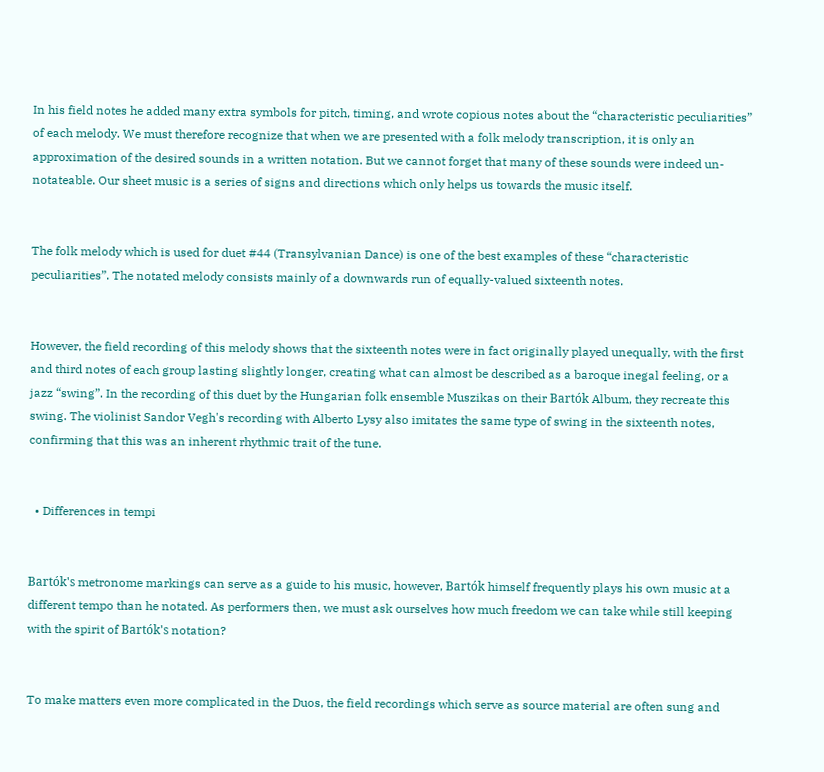In his field notes he added many extra symbols for pitch, timing, and wrote copious notes about the “characteristic peculiarities” of each melody. We must therefore recognize that when we are presented with a folk melody transcription, it is only an approximation of the desired sounds in a written notation. But we cannot forget that many of these sounds were indeed un-notateable. Our sheet music is a series of signs and directions which only helps us towards the music itself.


The folk melody which is used for duet #44 (Transylvanian Dance) is one of the best examples of these “characteristic peculiarities”. The notated melody consists mainly of a downwards run of equally-valued sixteenth notes.


However, the field recording of this melody shows that the sixteenth notes were in fact originally played unequally, with the first and third notes of each group lasting slightly longer, creating what can almost be described as a baroque inegal feeling, or a jazz “swing”. In the recording of this duet by the Hungarian folk ensemble Muszikas on their Bartók Album, they recreate this swing. The violinist Sandor Vegh's recording with Alberto Lysy also imitates the same type of swing in the sixteenth notes, confirming that this was an inherent rhythmic trait of the tune.


  • Differences in tempi


Bartók's metronome markings can serve as a guide to his music, however, Bartók himself frequently plays his own music at a different tempo than he notated. As performers then, we must ask ourselves how much freedom we can take while still keeping with the spirit of Bartók's notation?


To make matters even more complicated in the Duos, the field recordings which serve as source material are often sung and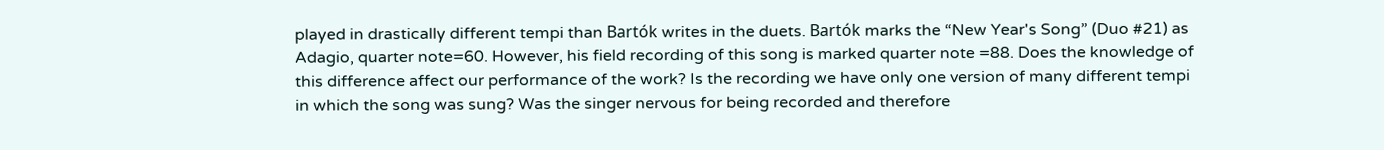played in drastically different tempi than Bartók writes in the duets. Bartók marks the “New Year's Song” (Duo #21) as Adagio, quarter note=60. However, his field recording of this song is marked quarter note =88. Does the knowledge of this difference affect our performance of the work? Is the recording we have only one version of many different tempi in which the song was sung? Was the singer nervous for being recorded and therefore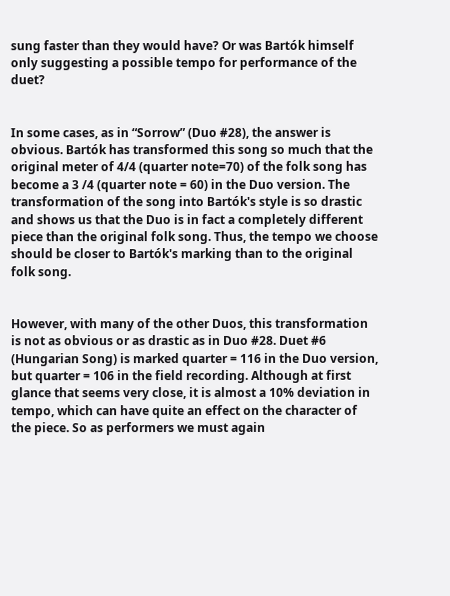sung faster than they would have? Or was Bartók himself only suggesting a possible tempo for performance of the duet?


In some cases, as in “Sorrow” (Duo #28), the answer is obvious. Bartók has transformed this song so much that the original meter of 4/4 (quarter note=70) of the folk song has become a 3 /4 (quarter note = 60) in the Duo version. The transformation of the song into Bartók's style is so drastic and shows us that the Duo is in fact a completely different piece than the original folk song. Thus, the tempo we choose should be closer to Bartók's marking than to the original folk song.


However, with many of the other Duos, this transformation is not as obvious or as drastic as in Duo #28. Duet #6 (Hungarian Song) is marked quarter = 116 in the Duo version, but quarter = 106 in the field recording. Although at first glance that seems very close, it is almost a 10% deviation in tempo, which can have quite an effect on the character of the piece. So as performers we must again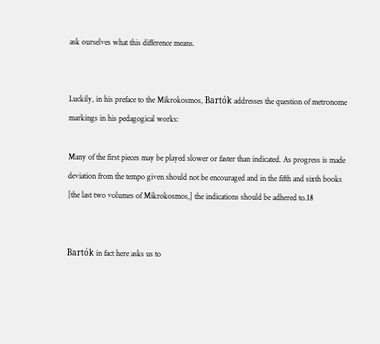ask ourselves what this difference means.


Luckily, in his preface to the Mikrokosmos, Bartók addresses the question of metronome markings in his pedagogical works:

Many of the first pieces may be played slower or faster than indicated. As progress is made deviation from the tempo given should not be encouraged and in the fifth and sixth books [the last two volumes of Mikrokosmos,] the indications should be adhered to.18


Bartók in fact here asks us to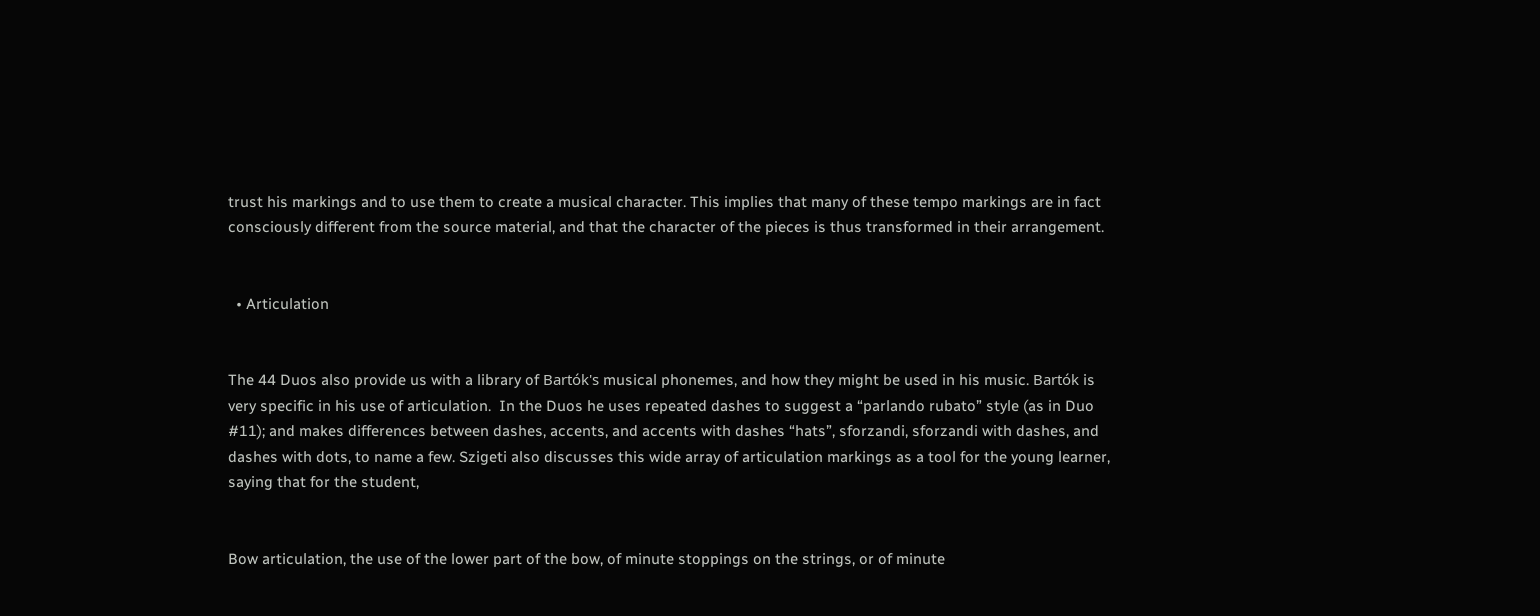trust his markings and to use them to create a musical character. This implies that many of these tempo markings are in fact consciously different from the source material, and that the character of the pieces is thus transformed in their arrangement.


  • Articulation


The 44 Duos also provide us with a library of Bartók's musical phonemes, and how they might be used in his music. Bartók is very specific in his use of articulation.  In the Duos he uses repeated dashes to suggest a “parlando rubato” style (as in Duo #11); and makes differences between dashes, accents, and accents with dashes “hats”, sforzandi, sforzandi with dashes, and dashes with dots, to name a few. Szigeti also discusses this wide array of articulation markings as a tool for the young learner, saying that for the student,


Bow articulation, the use of the lower part of the bow, of minute stoppings on the strings, or of minute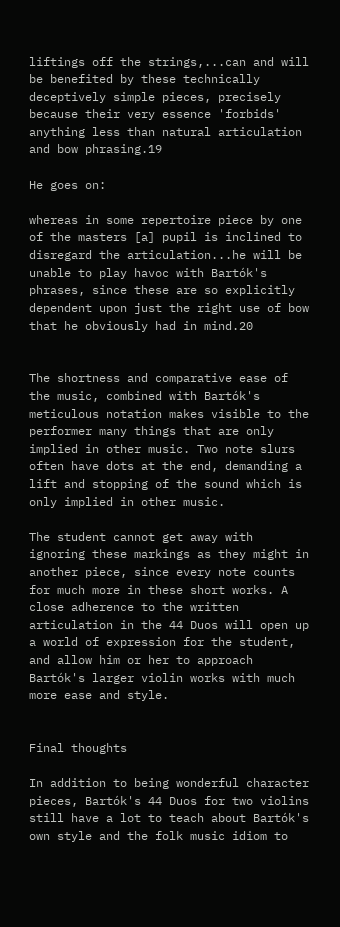liftings off the strings,...can and will be benefited by these technically deceptively simple pieces, precisely because their very essence 'forbids' anything less than natural articulation and bow phrasing.19

He goes on:

whereas in some repertoire piece by one of the masters [a] pupil is inclined to disregard the articulation...he will be unable to play havoc with Bartók's phrases, since these are so explicitly dependent upon just the right use of bow that he obviously had in mind.20


The shortness and comparative ease of the music, combined with Bartók's meticulous notation makes visible to the performer many things that are only implied in other music. Two note slurs often have dots at the end, demanding a lift and stopping of the sound which is only implied in other music.

The student cannot get away with ignoring these markings as they might in another piece, since every note counts for much more in these short works. A close adherence to the written articulation in the 44 Duos will open up a world of expression for the student, and allow him or her to approach Bartók's larger violin works with much more ease and style.


Final thoughts

In addition to being wonderful character pieces, Bartók's 44 Duos for two violins still have a lot to teach about Bartók's own style and the folk music idiom to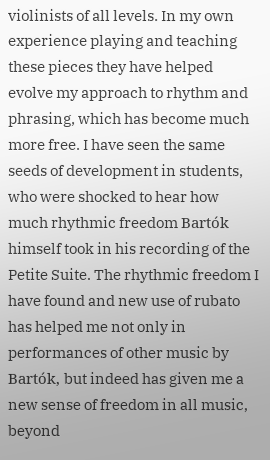violinists of all levels. In my own experience playing and teaching these pieces they have helped evolve my approach to rhythm and phrasing, which has become much more free. I have seen the same seeds of development in students, who were shocked to hear how much rhythmic freedom Bartók himself took in his recording of the Petite Suite. The rhythmic freedom I have found and new use of rubato has helped me not only in performances of other music by Bartók, but indeed has given me a new sense of freedom in all music, beyond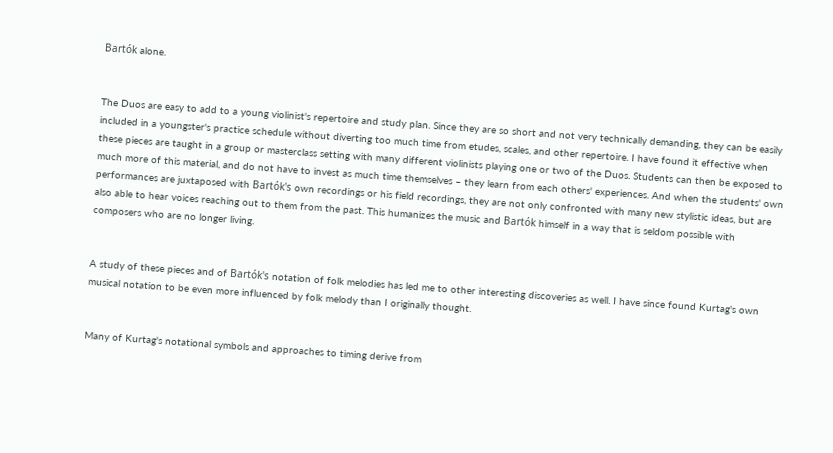Bartók alone.


The Duos are easy to add to a young violinist's repertoire and study plan. Since they are so short and not very technically demanding, they can be easily included in a youngster's practice schedule without diverting too much time from etudes, scales, and other repertoire. I have found it effective when these pieces are taught in a group or masterclass setting with many different violinists playing one or two of the Duos. Students can then be exposed to much more of this material, and do not have to invest as much time themselves – they learn from each others' experiences. And when the students' own performances are juxtaposed with Bartók's own recordings or his field recordings, they are not only confronted with many new stylistic ideas, but are also able to hear voices reaching out to them from the past. This humanizes the music and Bartók himself in a way that is seldom possible with composers who are no longer living.


A study of these pieces and of Bartók's notation of folk melodies has led me to other interesting discoveries as well. I have since found Kurtag's own musical notation to be even more influenced by folk melody than I originally thought.


Many of Kurtag's notational symbols and approaches to timing derive from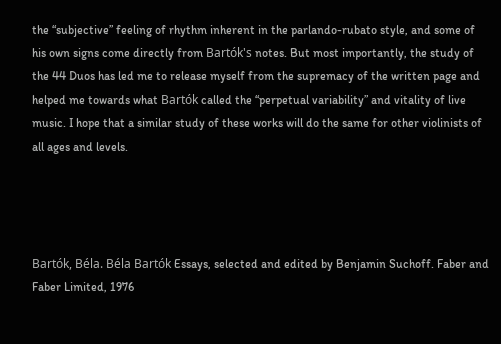the “subjective” feeling of rhythm inherent in the parlando-rubato style, and some of his own signs come directly from Bartók's notes. But most importantly, the study of the 44 Duos has led me to release myself from the supremacy of the written page and helped me towards what Bartók called the “perpetual variability” and vitality of live music. I hope that a similar study of these works will do the same for other violinists of all ages and levels.




Bartók, Béla. Béla Bartók Essays, selected and edited by Benjamin Suchoff. Faber and Faber Limited, 1976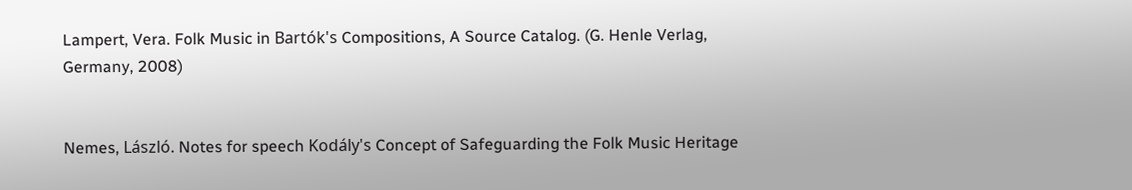Lampert, Vera. Folk Music in Bartók's Compositions, A Source Catalog. (G. Henle Verlag, Germany, 2008)


Nemes, László. Notes for speech Kodály's Concept of Safeguarding the Folk Music Heritage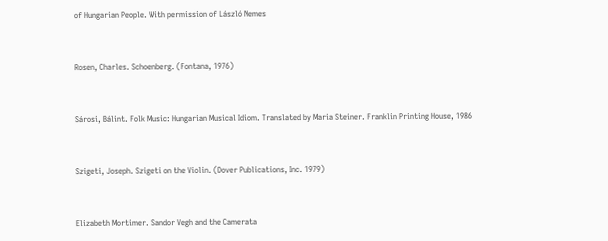of Hungarian People. With permission of László Nemes


Rosen, Charles. Schoenberg. (Fontana, 1976)


Sárosi, Bálint. Folk Music: Hungarian Musical Idiom. Translated by Maria Steiner. Franklin Printing House, 1986


Szigeti, Joseph. Szigeti on the Violin. (Dover Publications, Inc. 1979)


Elizabeth Mortimer. Sandor Vegh and the Camerata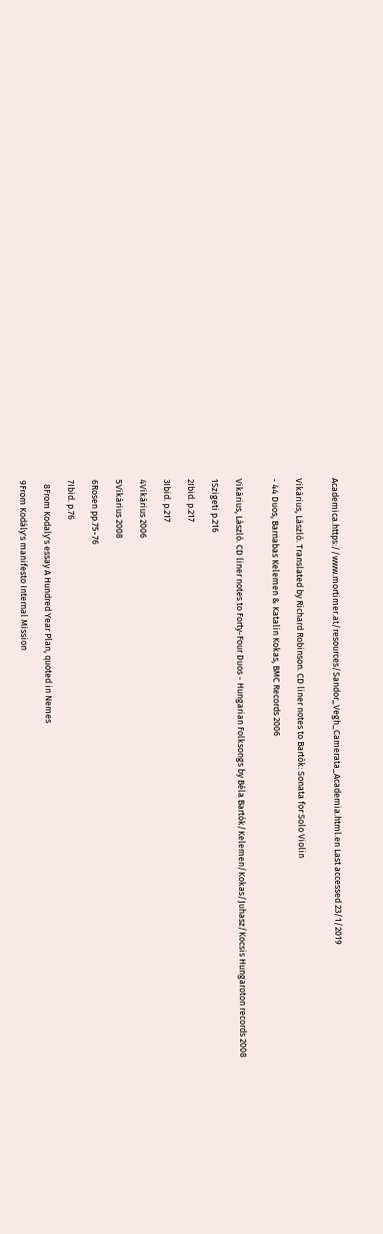Academica.https://www.mortimer.at/resources/Sandor_Vegh_Camerata_Academia.html.en Last accessed 23/1/2019


Vikárius, László. Translated by Richard Robinson. CD liner notes to Bartók: Sonata for Solo Violin

- 44 Duos, Barnabas Kelemen & Katalin Kokas, BMC Records 2006


Vikárius, László. CD liner notes to Forty-Four Duos - Hungarian Folksongs by Béla Bartók/Kelemen/Kokas/Juhasz/Kocsis Hungaroton records 2008

1Szigeti p.216

2Ibid. p.217

3Ibid. p.217

4Vikárius 2006

5Vikárius 2008

6Rosen pp.75-76

7Ibid. p.76

  8From Kodaly's essay A Hundred Year Plan, quoted in Nemes

9From Kodály's manifesto Internal Mission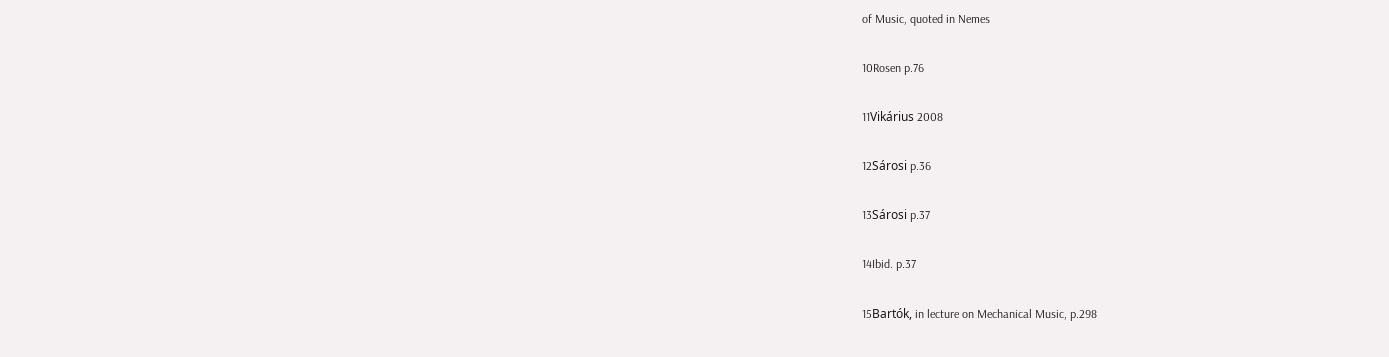of Music, quoted in Nemes

10Rosen p.76

11Vikárius 2008

12Sárosi p.36

13Sárosi p.37

14Ibid. p.37

15Bartók, in lecture on Mechanical Music, p.298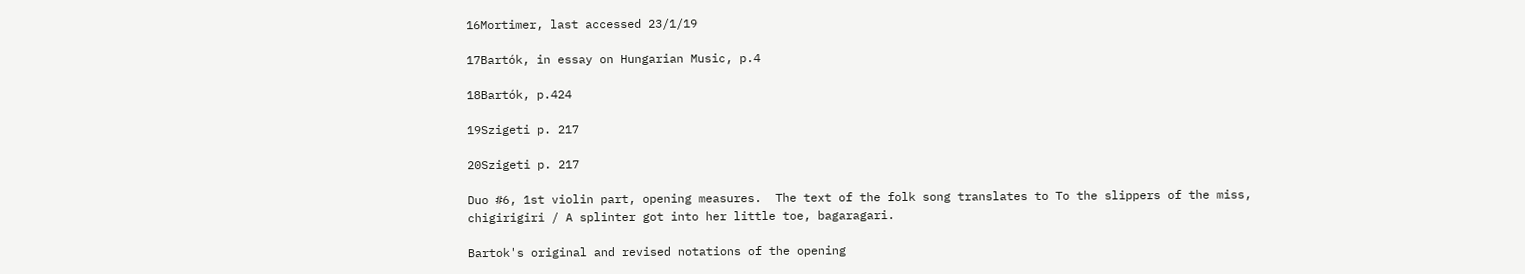16Mortimer, last accessed 23/1/19

17Bartók, in essay on Hungarian Music, p.4

18Bartók, p.424

19Szigeti p. 217

20Szigeti p. 217

Duo #6, 1st violin part, opening measures.  The text of the folk song translates to To the slippers of the miss, chigirigiri / A splinter got into her little toe, bagaragari.

Bartok's original and revised notations of the opening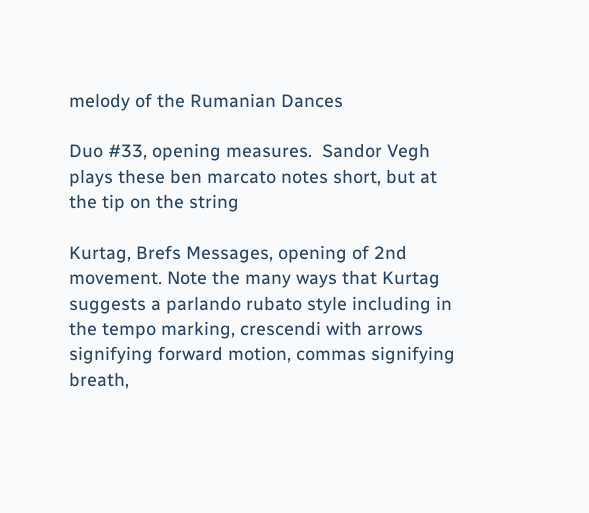melody of the Rumanian Dances

Duo #33, opening measures.  Sandor Vegh plays these ben marcato notes short, but at the tip on the string

Kurtag, Brefs Messages, opening of 2nd movement. Note the many ways that Kurtag suggests a parlando rubato style including in the tempo marking, crescendi with arrows signifying forward motion, commas signifying breath,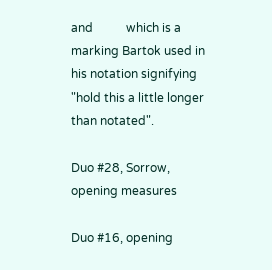and           which is a marking Bartok used in his notation signifying "hold this a little longer than notated".

Duo #28, Sorrow, opening measures

Duo #16, opening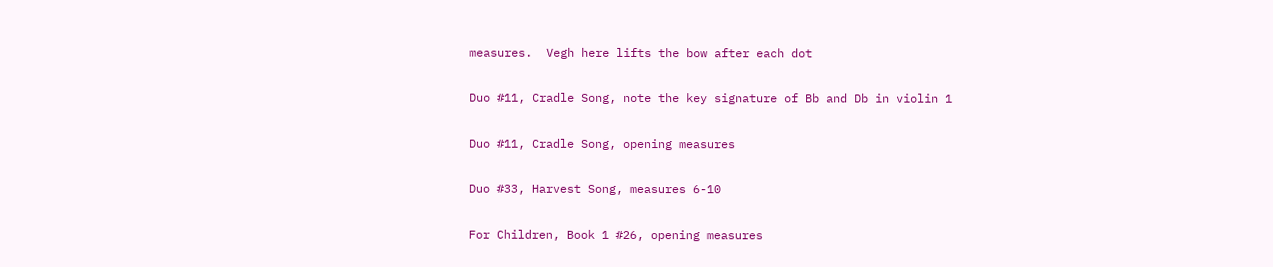measures.  Vegh here lifts the bow after each dot

Duo #11, Cradle Song, note the key signature of Bb and Db in violin 1

Duo #11, Cradle Song, opening measures

Duo #33, Harvest Song, measures 6-10

For Children, Book 1 #26, opening measures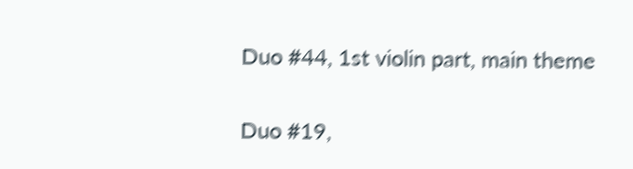Duo #44, 1st violin part, main theme

Duo #19,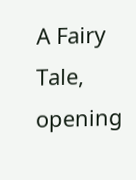A Fairy Tale, opening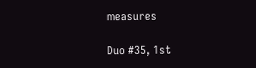measures

Duo #35, 1st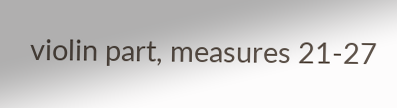violin part, measures 21-27